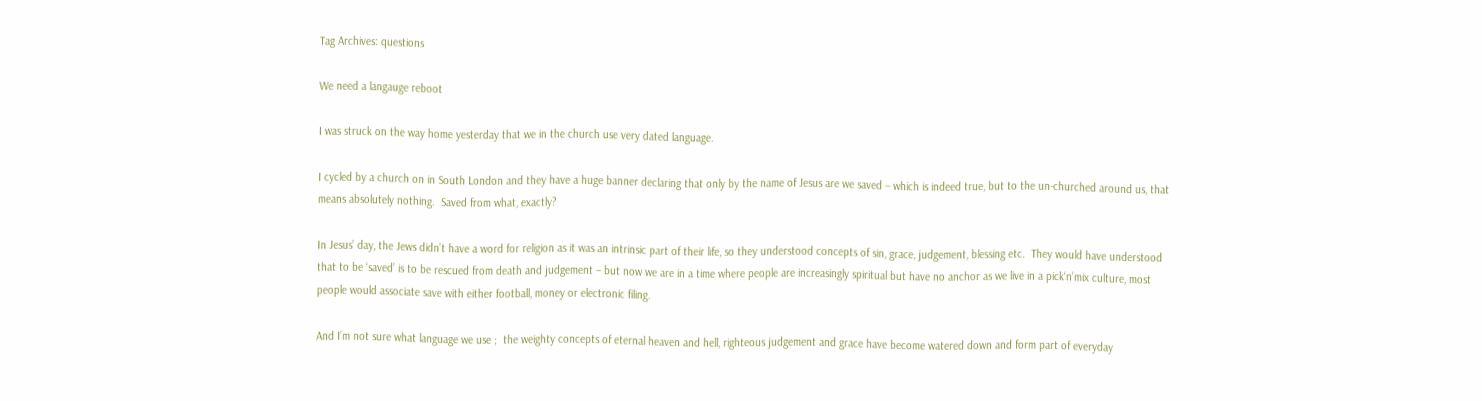Tag Archives: questions

We need a langauge reboot

I was struck on the way home yesterday that we in the church use very dated language.

I cycled by a church on in South London and they have a huge banner declaring that only by the name of Jesus are we saved – which is indeed true, but to the un-churched around us, that means absolutely nothing.  Saved from what, exactly?

In Jesus’ day, the Jews didn’t have a word for religion as it was an intrinsic part of their life, so they understood concepts of sin, grace, judgement, blessing etc.  They would have understood that to be ‘saved’ is to be rescued from death and judgement – but now we are in a time where people are increasingly spiritual but have no anchor as we live in a pick‘n’mix culture, most people would associate save with either football, money or electronic filing.

And I’m not sure what language we use ;  the weighty concepts of eternal heaven and hell, righteous judgement and grace have become watered down and form part of everyday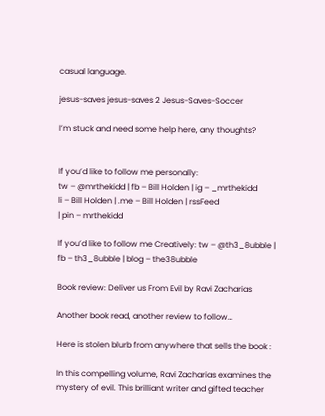casual language.

jesus-saves jesus-saves 2 Jesus-Saves-Soccer

I’m stuck and need some help here, any thoughts?


If you’d like to follow me personally:
tw – @mrthekidd | fb – Bill Holden | ig – _mrthekidd
li – Bill Holden | .me – Bill Holden | rssFeed
| pin – mrthekidd

If you’d like to follow me Creatively: tw – @th3_8ubble | fb – th3_8ubble | blog – the38ubble

Book review: Deliver us From Evil by Ravi Zacharias

Another book read, another review to follow…

Here is stolen blurb from anywhere that sells the book :

In this compelling volume, Ravi Zacharias examines the mystery of evil. This brilliant writer and gifted teacher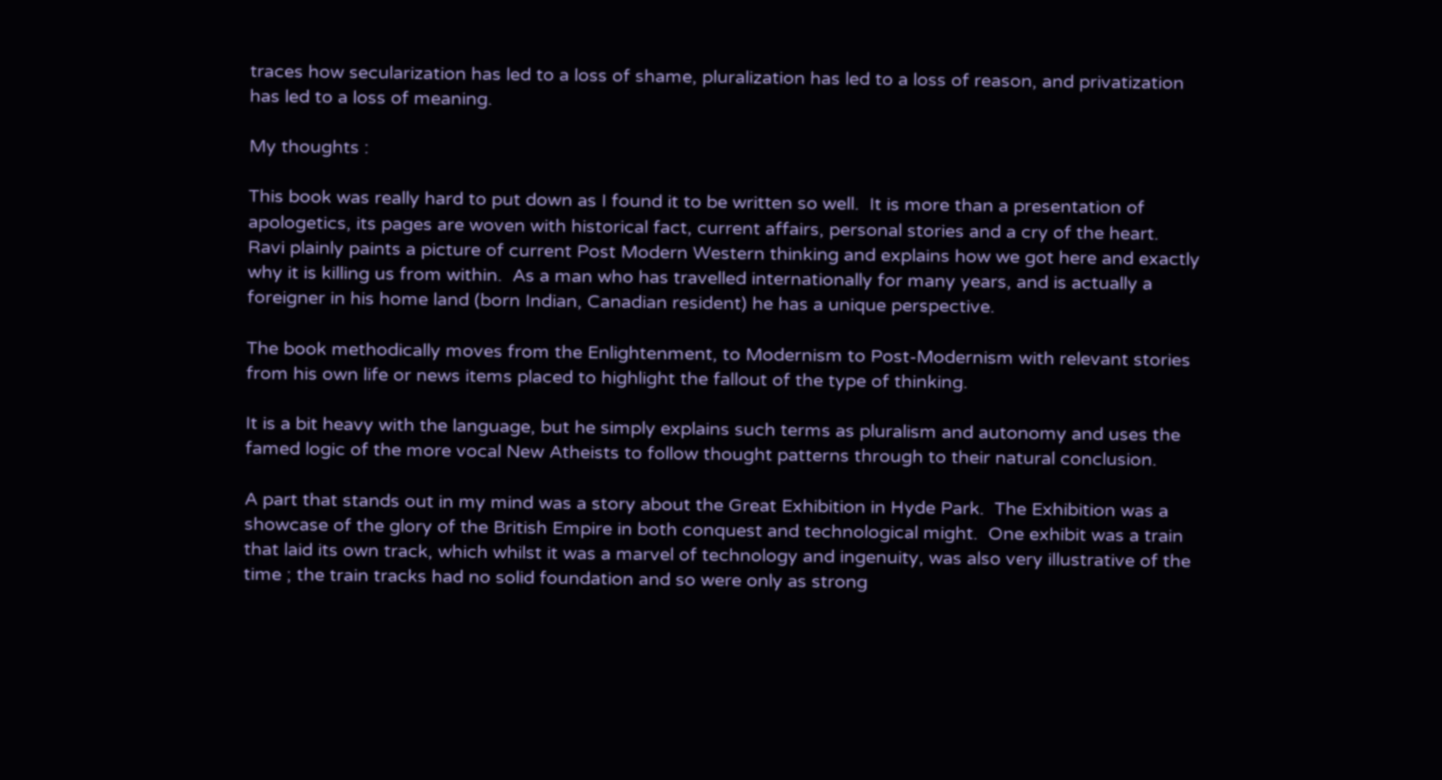traces how secularization has led to a loss of shame, pluralization has led to a loss of reason, and privatization has led to a loss of meaning.

My thoughts :

This book was really hard to put down as I found it to be written so well.  It is more than a presentation of apologetics, its pages are woven with historical fact, current affairs, personal stories and a cry of the heart.  Ravi plainly paints a picture of current Post Modern Western thinking and explains how we got here and exactly why it is killing us from within.  As a man who has travelled internationally for many years, and is actually a foreigner in his home land (born Indian, Canadian resident) he has a unique perspective.

The book methodically moves from the Enlightenment, to Modernism to Post-Modernism with relevant stories from his own life or news items placed to highlight the fallout of the type of thinking.

It is a bit heavy with the language, but he simply explains such terms as pluralism and autonomy and uses the famed logic of the more vocal New Atheists to follow thought patterns through to their natural conclusion.

A part that stands out in my mind was a story about the Great Exhibition in Hyde Park.  The Exhibition was a showcase of the glory of the British Empire in both conquest and technological might.  One exhibit was a train that laid its own track, which whilst it was a marvel of technology and ingenuity, was also very illustrative of the time ; the train tracks had no solid foundation and so were only as strong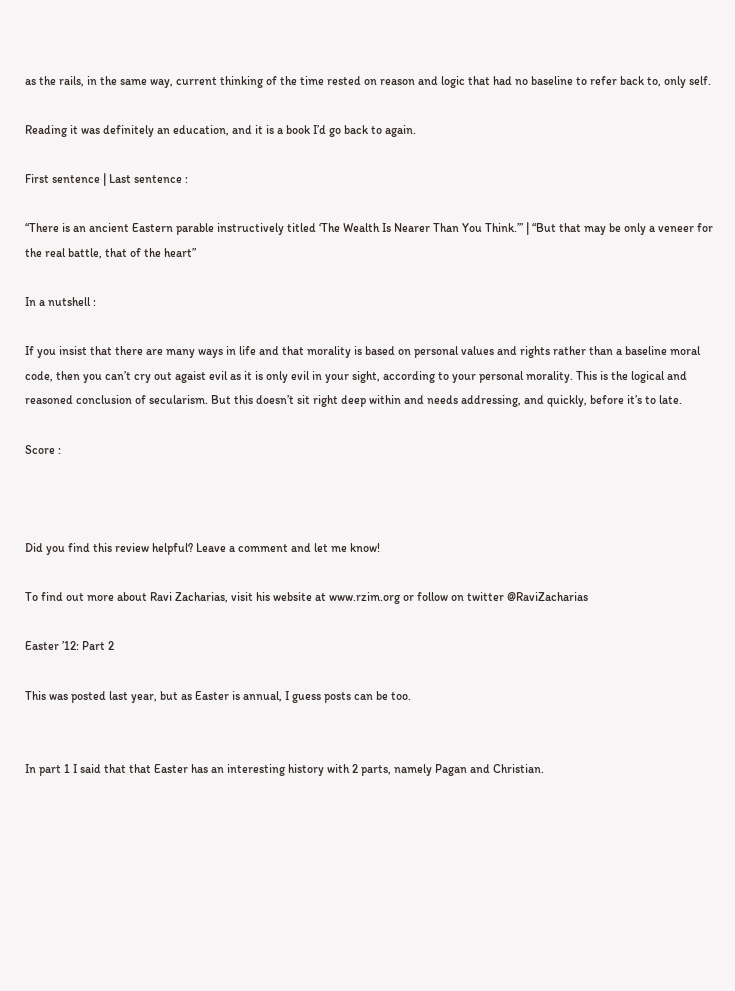as the rails, in the same way, current thinking of the time rested on reason and logic that had no baseline to refer back to, only self.

Reading it was definitely an education, and it is a book I’d go back to again.

First sentence | Last sentence :

“There is an ancient Eastern parable instructively titled ‘The Wealth Is Nearer Than You Think.’” | “But that may be only a veneer for the real battle, that of the heart”

In a nutshell :

If you insist that there are many ways in life and that morality is based on personal values and rights rather than a baseline moral code, then you can’t cry out agaist evil as it is only evil in your sight, according to your personal morality. This is the logical and reasoned conclusion of secularism. But this doesn’t sit right deep within and needs addressing, and quickly, before it’s to late.

Score :



Did you find this review helpful? Leave a comment and let me know!

To find out more about Ravi Zacharias, visit his website at www.rzim.org or follow on twitter @RaviZacharias

Easter ’12: Part 2

This was posted last year, but as Easter is annual, I guess posts can be too.


In part 1 I said that that Easter has an interesting history with 2 parts, namely Pagan and Christian.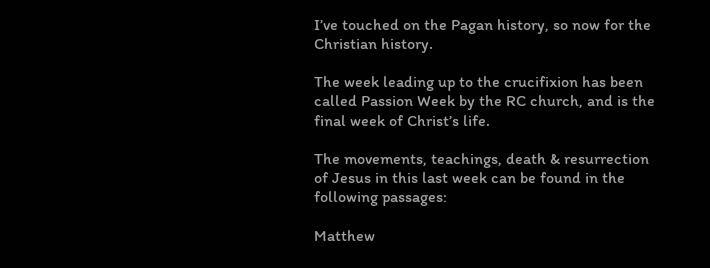I’ve touched on the Pagan history, so now for the Christian history.

The week leading up to the crucifixion has been called Passion Week by the RC church, and is the final week of Christ’s life.

The movements, teachings, death & resurrection of Jesus in this last week can be found in the following passages:

Matthew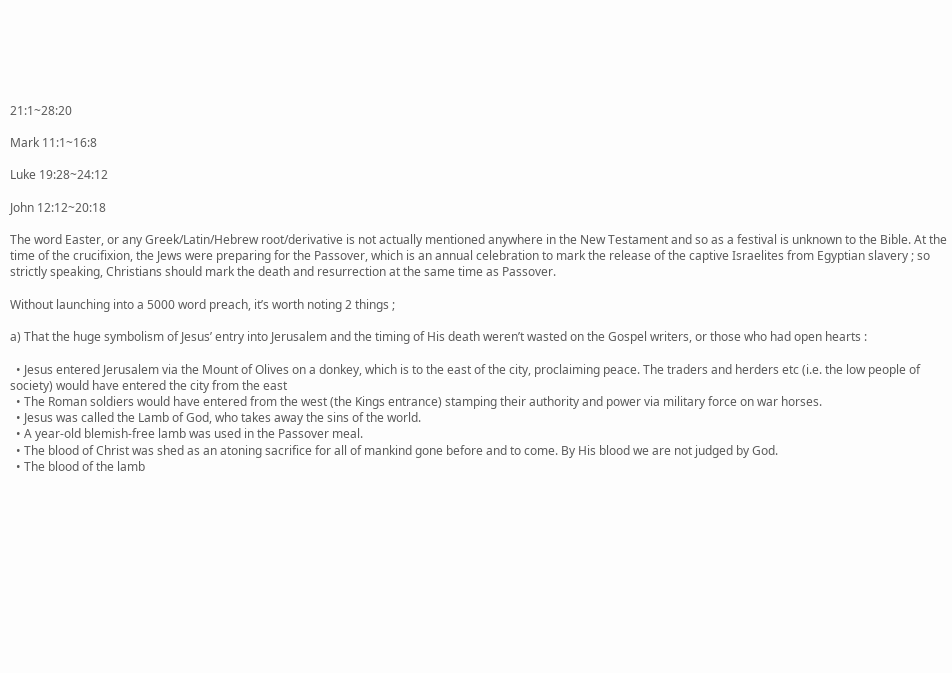21:1~28:20

Mark 11:1~16:8

Luke 19:28~24:12

John 12:12~20:18

The word Easter, or any Greek/Latin/Hebrew root/derivative is not actually mentioned anywhere in the New Testament and so as a festival is unknown to the Bible. At the time of the crucifixion, the Jews were preparing for the Passover, which is an annual celebration to mark the release of the captive Israelites from Egyptian slavery ; so strictly speaking, Christians should mark the death and resurrection at the same time as Passover.

Without launching into a 5000 word preach, it’s worth noting 2 things ;

a) That the huge symbolism of Jesus’ entry into Jerusalem and the timing of His death weren’t wasted on the Gospel writers, or those who had open hearts :

  • Jesus entered Jerusalem via the Mount of Olives on a donkey, which is to the east of the city, proclaiming peace. The traders and herders etc (i.e. the low people of society) would have entered the city from the east
  • The Roman soldiers would have entered from the west (the Kings entrance) stamping their authority and power via military force on war horses.
  • Jesus was called the Lamb of God, who takes away the sins of the world.
  • A year-old blemish-free lamb was used in the Passover meal.
  • The blood of Christ was shed as an atoning sacrifice for all of mankind gone before and to come. By His blood we are not judged by God.
  • The blood of the lamb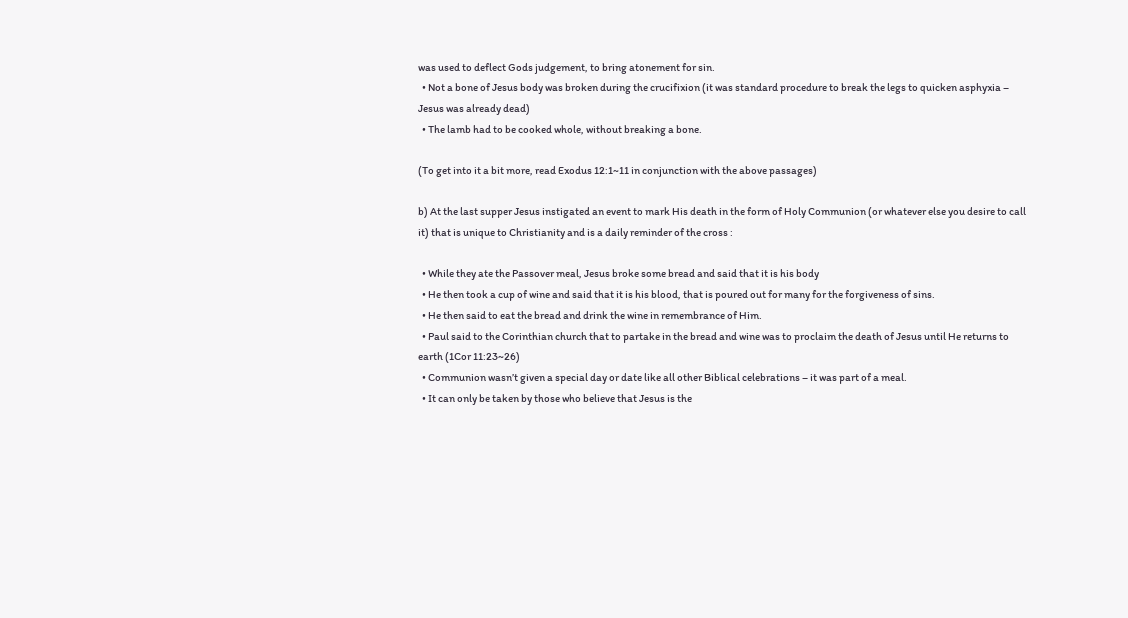was used to deflect Gods judgement, to bring atonement for sin.
  • Not a bone of Jesus body was broken during the crucifixion (it was standard procedure to break the legs to quicken asphyxia – Jesus was already dead)
  • The lamb had to be cooked whole, without breaking a bone.

(To get into it a bit more, read Exodus 12:1~11 in conjunction with the above passages)

b) At the last supper Jesus instigated an event to mark His death in the form of Holy Communion (or whatever else you desire to call it) that is unique to Christianity and is a daily reminder of the cross :

  • While they ate the Passover meal, Jesus broke some bread and said that it is his body
  • He then took a cup of wine and said that it is his blood, that is poured out for many for the forgiveness of sins.
  • He then said to eat the bread and drink the wine in remembrance of Him.
  • Paul said to the Corinthian church that to partake in the bread and wine was to proclaim the death of Jesus until He returns to earth (1Cor 11:23~26)
  • Communion wasn’t given a special day or date like all other Biblical celebrations – it was part of a meal.
  • It can only be taken by those who believe that Jesus is the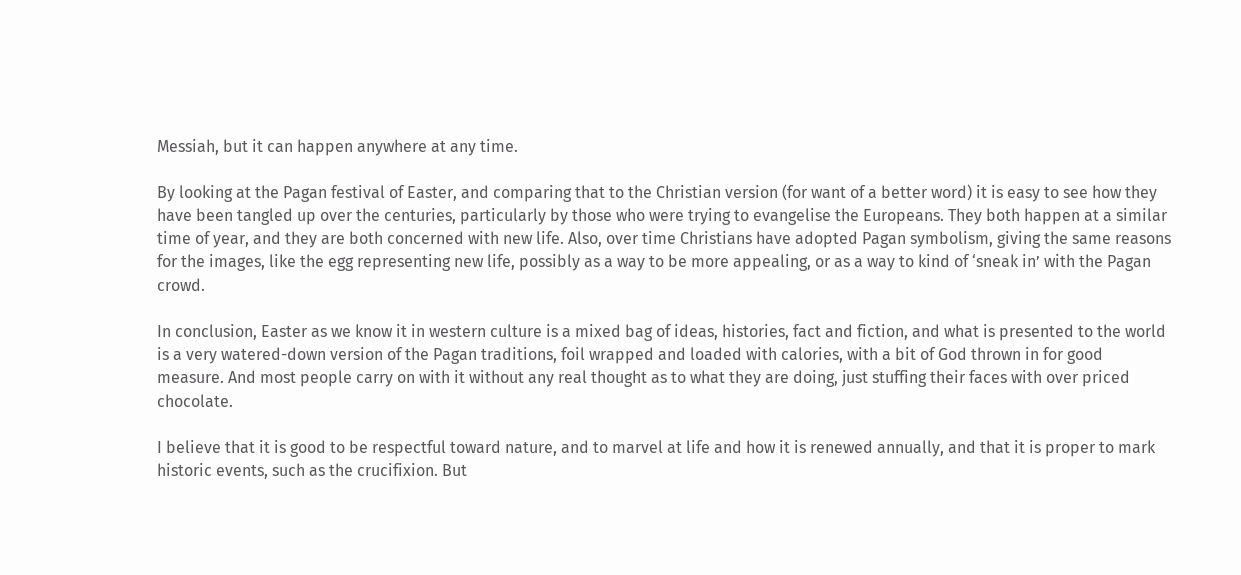Messiah, but it can happen anywhere at any time.

By looking at the Pagan festival of Easter, and comparing that to the Christian version (for want of a better word) it is easy to see how they have been tangled up over the centuries, particularly by those who were trying to evangelise the Europeans. They both happen at a similar time of year, and they are both concerned with new life. Also, over time Christians have adopted Pagan symbolism, giving the same reasons for the images, like the egg representing new life, possibly as a way to be more appealing, or as a way to kind of ‘sneak in’ with the Pagan crowd.

In conclusion, Easter as we know it in western culture is a mixed bag of ideas, histories, fact and fiction, and what is presented to the world is a very watered-down version of the Pagan traditions, foil wrapped and loaded with calories, with a bit of God thrown in for good measure. And most people carry on with it without any real thought as to what they are doing, just stuffing their faces with over priced chocolate.

I believe that it is good to be respectful toward nature, and to marvel at life and how it is renewed annually, and that it is proper to mark historic events, such as the crucifixion. But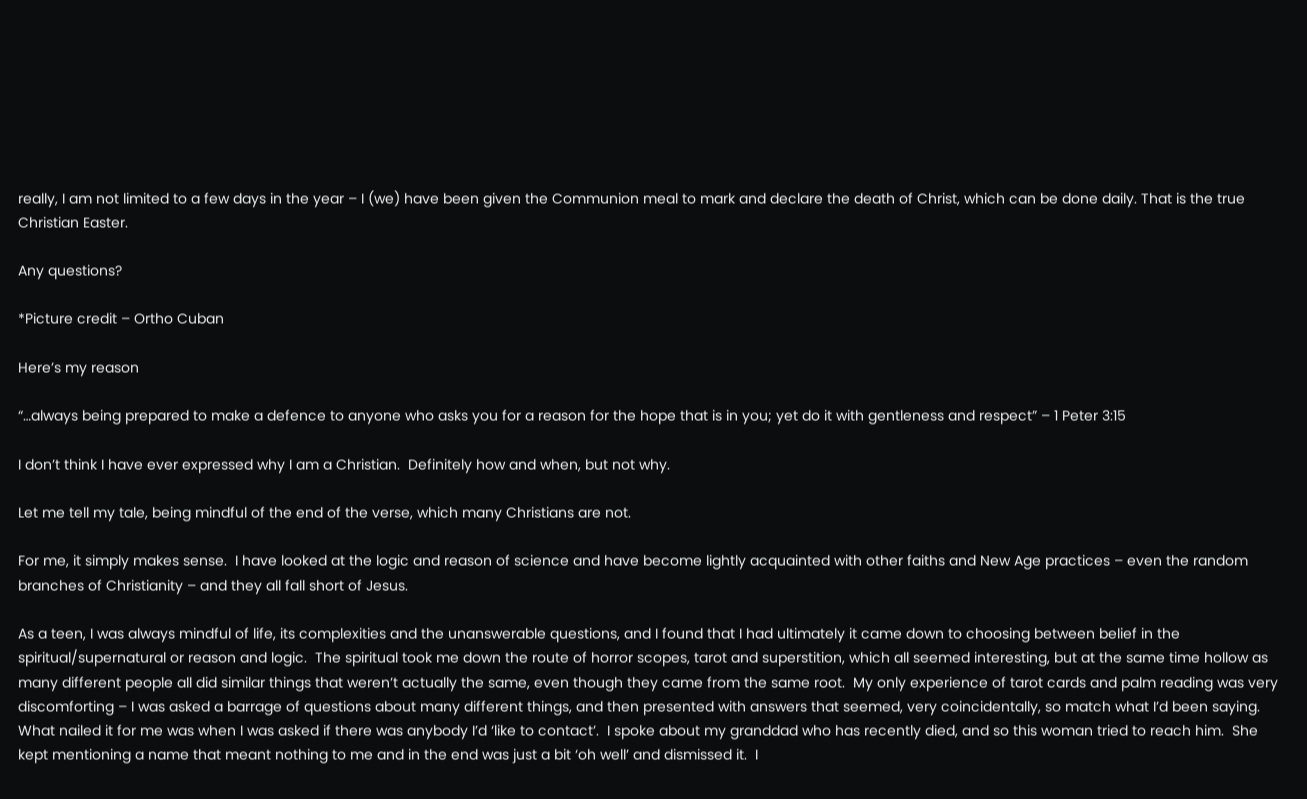really, I am not limited to a few days in the year – I (we) have been given the Communion meal to mark and declare the death of Christ, which can be done daily. That is the true Christian Easter.

Any questions?

*Picture credit – Ortho Cuban

Here’s my reason

“…always being prepared to make a defence to anyone who asks you for a reason for the hope that is in you; yet do it with gentleness and respect” – 1 Peter 3:15

I don’t think I have ever expressed why I am a Christian.  Definitely how and when, but not why.

Let me tell my tale, being mindful of the end of the verse, which many Christians are not.

For me, it simply makes sense.  I have looked at the logic and reason of science and have become lightly acquainted with other faiths and New Age practices – even the random branches of Christianity – and they all fall short of Jesus.

As a teen, I was always mindful of life, its complexities and the unanswerable questions, and I found that I had ultimately it came down to choosing between belief in the spiritual/supernatural or reason and logic.  The spiritual took me down the route of horror scopes, tarot and superstition, which all seemed interesting, but at the same time hollow as many different people all did similar things that weren’t actually the same, even though they came from the same root.  My only experience of tarot cards and palm reading was very discomforting – I was asked a barrage of questions about many different things, and then presented with answers that seemed, very coincidentally, so match what I’d been saying.  What nailed it for me was when I was asked if there was anybody I’d ‘like to contact’.  I spoke about my granddad who has recently died, and so this woman tried to reach him.  She kept mentioning a name that meant nothing to me and in the end was just a bit ‘oh well’ and dismissed it.  I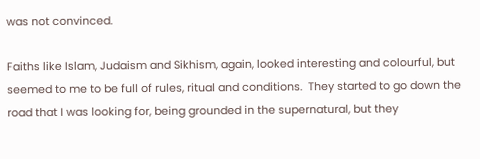was not convinced.

Faiths like Islam, Judaism and Sikhism, again, looked interesting and colourful, but seemed to me to be full of rules, ritual and conditions.  They started to go down the road that I was looking for, being grounded in the supernatural, but they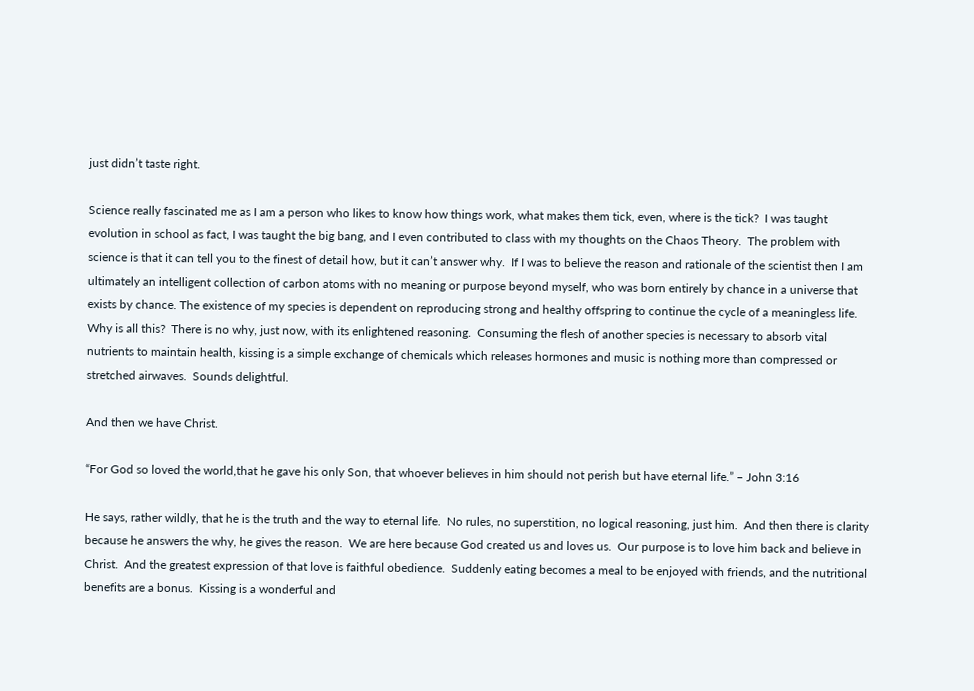just didn’t taste right.

Science really fascinated me as I am a person who likes to know how things work, what makes them tick, even, where is the tick?  I was taught evolution in school as fact, I was taught the big bang, and I even contributed to class with my thoughts on the Chaos Theory.  The problem with science is that it can tell you to the finest of detail how, but it can’t answer why.  If I was to believe the reason and rationale of the scientist then I am ultimately an intelligent collection of carbon atoms with no meaning or purpose beyond myself, who was born entirely by chance in a universe that exists by chance. The existence of my species is dependent on reproducing strong and healthy offspring to continue the cycle of a meaningless life.  Why is all this?  There is no why, just now, with its enlightened reasoning.  Consuming the flesh of another species is necessary to absorb vital nutrients to maintain health, kissing is a simple exchange of chemicals which releases hormones and music is nothing more than compressed or stretched airwaves.  Sounds delightful.

And then we have Christ.

“For God so loved the world,that he gave his only Son, that whoever believes in him should not perish but have eternal life.” – John 3:16

He says, rather wildly, that he is the truth and the way to eternal life.  No rules, no superstition, no logical reasoning, just him.  And then there is clarity because he answers the why, he gives the reason.  We are here because God created us and loves us.  Our purpose is to love him back and believe in Christ.  And the greatest expression of that love is faithful obedience.  Suddenly eating becomes a meal to be enjoyed with friends, and the nutritional benefits are a bonus.  Kissing is a wonderful and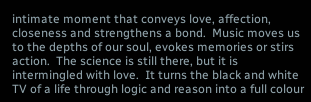intimate moment that conveys love, affection, closeness and strengthens a bond.  Music moves us to the depths of our soul, evokes memories or stirs action.  The science is still there, but it is intermingled with love.  It turns the black and white TV of a life through logic and reason into a full colour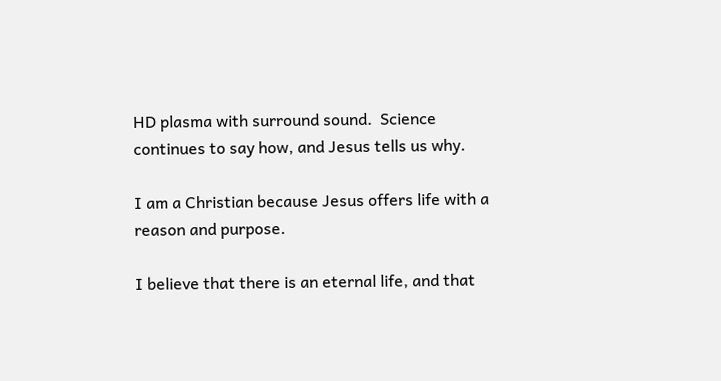HD plasma with surround sound.  Science continues to say how, and Jesus tells us why.

I am a Christian because Jesus offers life with a reason and purpose.

I believe that there is an eternal life, and that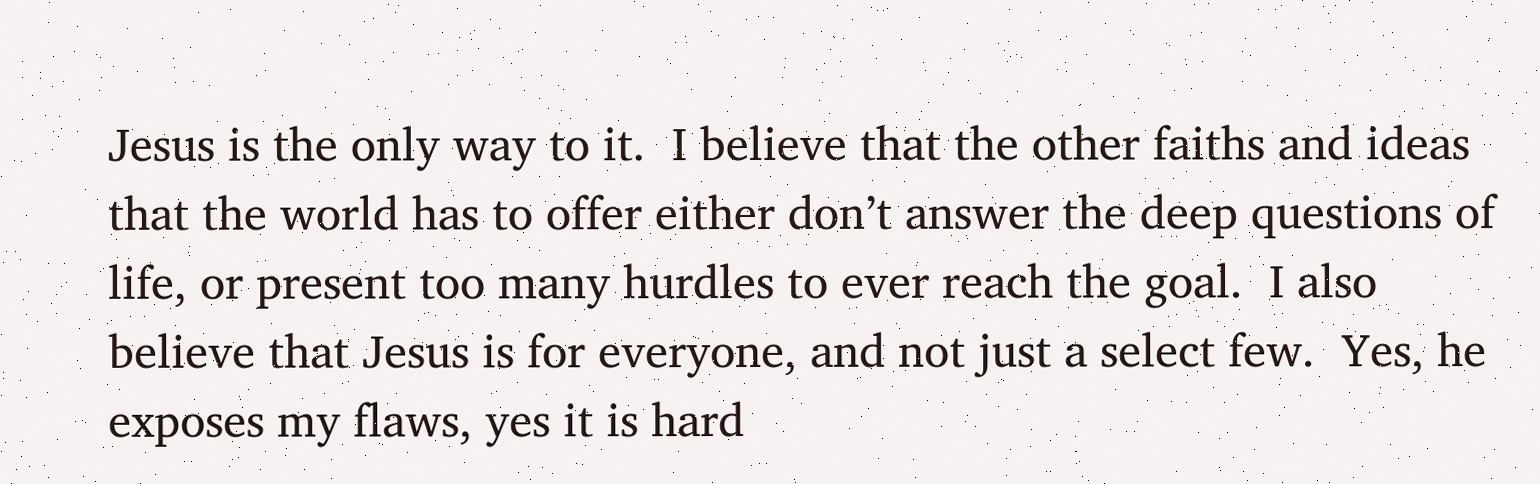Jesus is the only way to it.  I believe that the other faiths and ideas that the world has to offer either don’t answer the deep questions of life, or present too many hurdles to ever reach the goal.  I also believe that Jesus is for everyone, and not just a select few.  Yes, he exposes my flaws, yes it is hard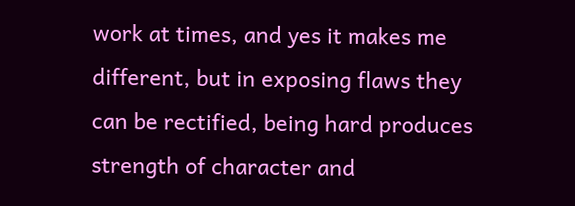work at times, and yes it makes me different, but in exposing flaws they can be rectified, being hard produces strength of character and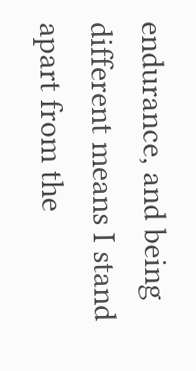endurance, and being different means I stand apart from the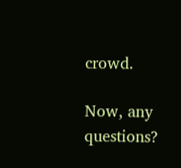crowd.

Now, any questions?